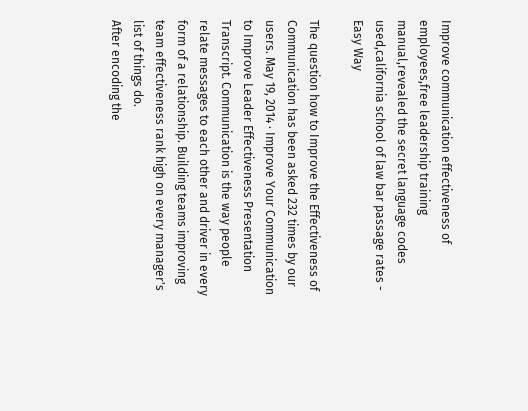Improve communication effectiveness of employees,free leadership training manual,revealed the secret language codes used,california school of law bar passage rates - Easy Way

The question how to Improve the Effectiveness of Communication has been asked 232 times by our users. May 19, 2014 · Improve Your Communication to Improve Leader Effectiveness Presentation Transcript. Communication is the way people relate messages to each other and driver in every form of a relationship. Building teams improving team effectiveness rank high on every manager's list of things do.
After encoding the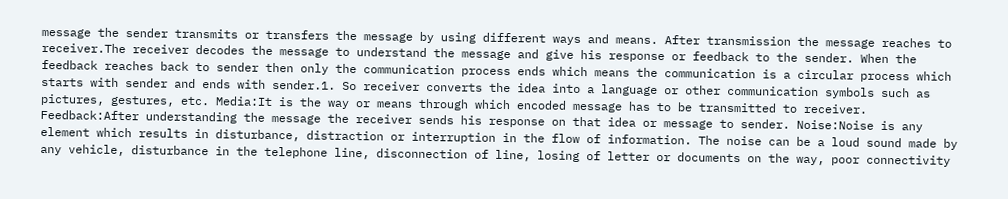message the sender transmits or transfers the message by using different ways and means. After transmission the message reaches to receiver.The receiver decodes the message to understand the message and give his response or feedback to the sender. When the feedback reaches back to sender then only the communication process ends which means the communication is a circular process which starts with sender and ends with sender.1. So receiver converts the idea into a language or other communication symbols such as pictures, gestures, etc. Media:It is the way or means through which encoded message has to be transmitted to receiver. Feedback:After understanding the message the receiver sends his response on that idea or message to sender. Noise:Noise is any element which results in disturbance, distraction or interruption in the flow of information. The noise can be a loud sound made by any vehicle, disturbance in the telephone line, disconnection of line, losing of letter or documents on the way, poor connectivity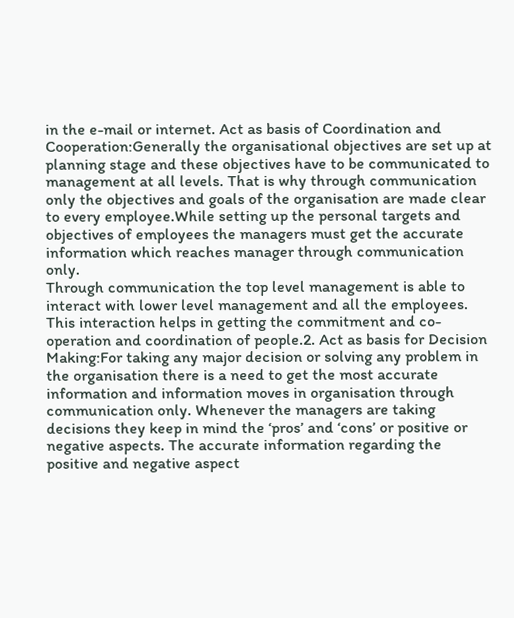in the e-mail or internet. Act as basis of Coordination and Cooperation:Generally the organisational objectives are set up at planning stage and these objectives have to be communicated to management at all levels. That is why through communication only the objectives and goals of the organisation are made clear to every employee.While setting up the personal targets and objectives of employees the managers must get the accurate information which reaches manager through communication only.
Through communication the top level management is able to interact with lower level management and all the employees.
This interaction helps in getting the commitment and co-operation and coordination of people.2. Act as basis for Decision Making:For taking any major decision or solving any problem in the organisation there is a need to get the most accurate information and information moves in organisation through communication only. Whenever the managers are taking decisions they keep in mind the ‘pros’ and ‘cons’ or positive or negative aspects. The accurate information regarding the positive and negative aspect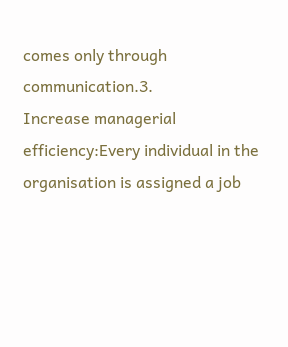comes only through communication.3.
Increase managerial efficiency:Every individual in the organisation is assigned a job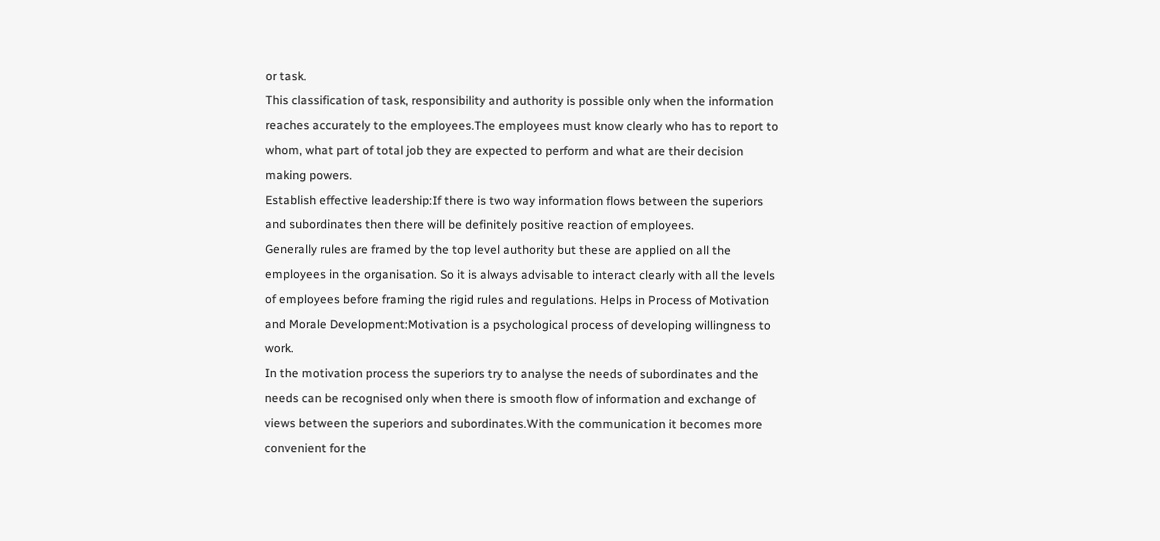or task.
This classification of task, responsibility and authority is possible only when the information reaches accurately to the employees.The employees must know clearly who has to report to whom, what part of total job they are expected to perform and what are their decision making powers.
Establish effective leadership:If there is two way information flows between the superiors and subordinates then there will be definitely positive reaction of employees.
Generally rules are framed by the top level authority but these are applied on all the employees in the organisation. So it is always advisable to interact clearly with all the levels of employees before framing the rigid rules and regulations. Helps in Process of Motivation and Morale Development:Motivation is a psychological process of developing willingness to work.
In the motivation process the superiors try to analyse the needs of subordinates and the needs can be recognised only when there is smooth flow of information and exchange of views between the superiors and subordinates.With the communication it becomes more convenient for the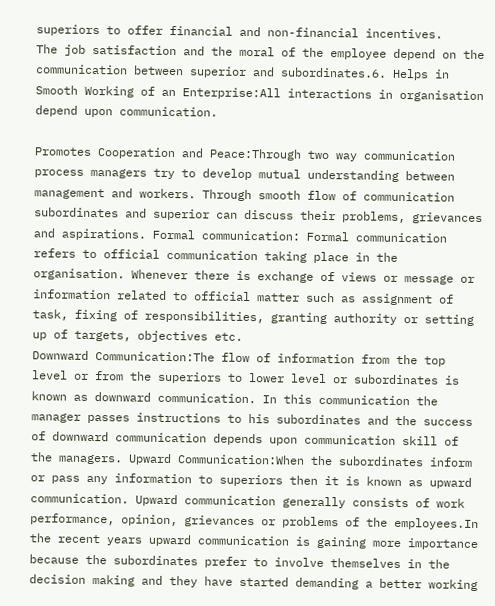superiors to offer financial and non-financial incentives.
The job satisfaction and the moral of the employee depend on the communication between superior and subordinates.6. Helps in Smooth Working of an Enterprise:All interactions in organisation depend upon communication.

Promotes Cooperation and Peace:Through two way communication process managers try to develop mutual understanding between management and workers. Through smooth flow of communication subordinates and superior can discuss their problems, grievances and aspirations. Formal communication: Formal communication refers to official communication taking place in the organisation. Whenever there is exchange of views or message or information related to official matter such as assignment of task, fixing of responsibilities, granting authority or setting up of targets, objectives etc.
Downward Communication:The flow of information from the top level or from the superiors to lower level or subordinates is known as downward communication. In this communication the manager passes instructions to his subordinates and the success of downward communication depends upon communication skill of the managers. Upward Communication:When the subordinates inform or pass any information to superiors then it is known as upward communication. Upward communication generally consists of work performance, opinion, grievances or problems of the employees.In the recent years upward communication is gaining more importance because the subordinates prefer to involve themselves in the decision making and they have started demanding a better working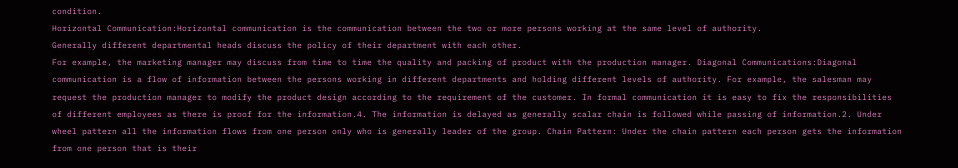condition.
Horizontal Communication:Horizontal communication is the communication between the two or more persons working at the same level of authority.
Generally different departmental heads discuss the policy of their department with each other.
For example, the marketing manager may discuss from time to time the quality and packing of product with the production manager. Diagonal Communications:Diagonal communication is a flow of information between the persons working in different departments and holding different levels of authority. For example, the salesman may request the production manager to modify the product design according to the requirement of the customer. In formal communication it is easy to fix the responsibilities of different employees as there is proof for the information.4. The information is delayed as generally scalar chain is followed while passing of information.2. Under wheel pattern all the information flows from one person only who is generally leader of the group. Chain Pattern: Under the chain pattern each person gets the information from one person that is their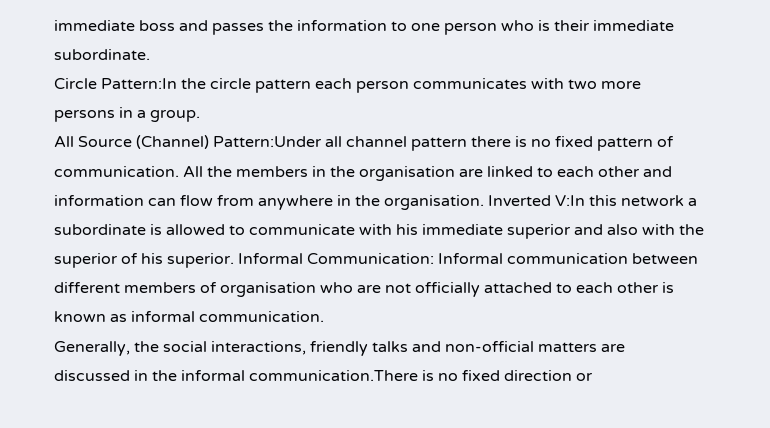immediate boss and passes the information to one person who is their immediate subordinate.
Circle Pattern:In the circle pattern each person communicates with two more persons in a group.
All Source (Channel) Pattern:Under all channel pattern there is no fixed pattern of communication. All the members in the organisation are linked to each other and information can flow from anywhere in the organisation. Inverted V:In this network a subordinate is allowed to communicate with his immediate superior and also with the superior of his superior. Informal Communication: Informal communication between different members of organisation who are not officially attached to each other is known as informal communication.
Generally, the social interactions, friendly talks and non-official matters are discussed in the informal communication.There is no fixed direction or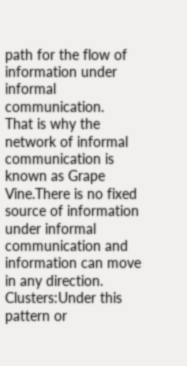path for the flow of information under informal communication.
That is why the network of informal communication is known as Grape Vine.There is no fixed source of information under informal communication and information can move in any direction.
Clusters:Under this pattern or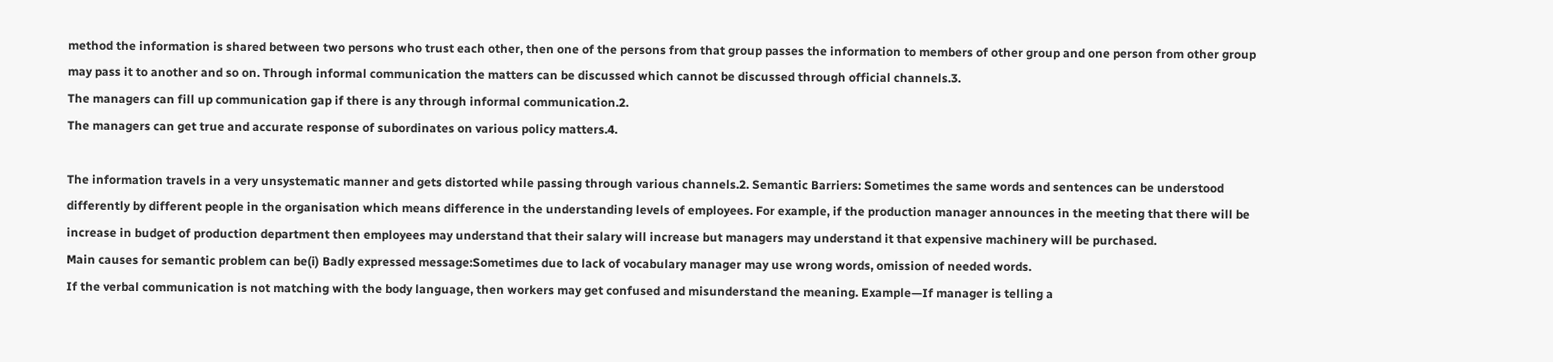method the information is shared between two persons who trust each other, then one of the persons from that group passes the information to members of other group and one person from other group may pass it to another and so on. Through informal communication the matters can be discussed which cannot be discussed through official channels.3.
The managers can fill up communication gap if there is any through informal communication.2.
The managers can get true and accurate response of subordinates on various policy matters.4.

The information travels in a very unsystematic manner and gets distorted while passing through various channels.2. Semantic Barriers: Sometimes the same words and sentences can be understood differently by different people in the organisation which means difference in the understanding levels of employees. For example, if the production manager announces in the meeting that there will be increase in budget of production department then employees may understand that their salary will increase but managers may understand it that expensive machinery will be purchased.
Main causes for semantic problem can be(i) Badly expressed message:Sometimes due to lack of vocabulary manager may use wrong words, omission of needed words.
If the verbal communication is not matching with the body language, then workers may get confused and misunderstand the meaning. Example—If manager is telling a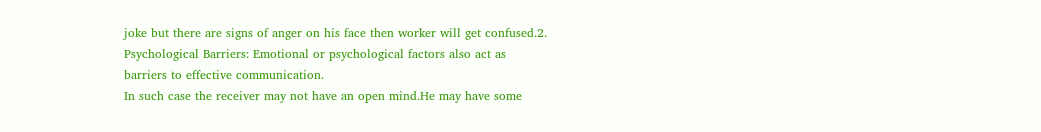joke but there are signs of anger on his face then worker will get confused.2.
Psychological Barriers: Emotional or psychological factors also act as barriers to effective communication.
In such case the receiver may not have an open mind.He may have some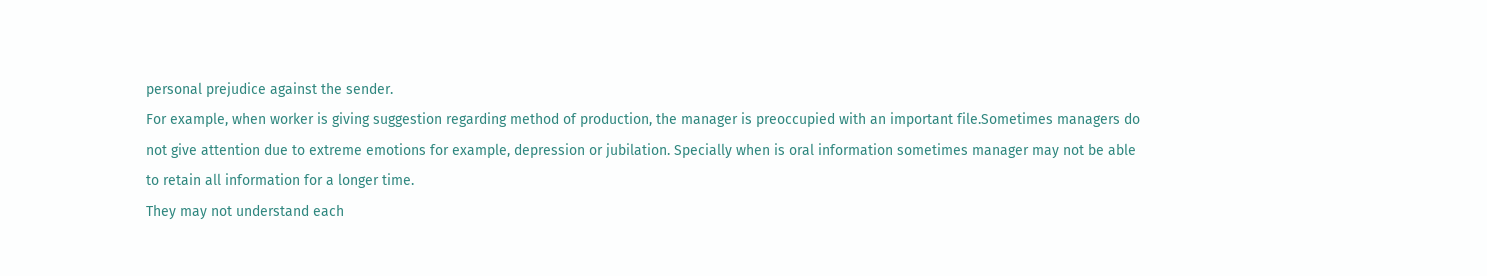personal prejudice against the sender.
For example, when worker is giving suggestion regarding method of production, the manager is preoccupied with an important file.Sometimes managers do not give attention due to extreme emotions for example, depression or jubilation. Specially when is oral information sometimes manager may not be able to retain all information for a longer time.
They may not understand each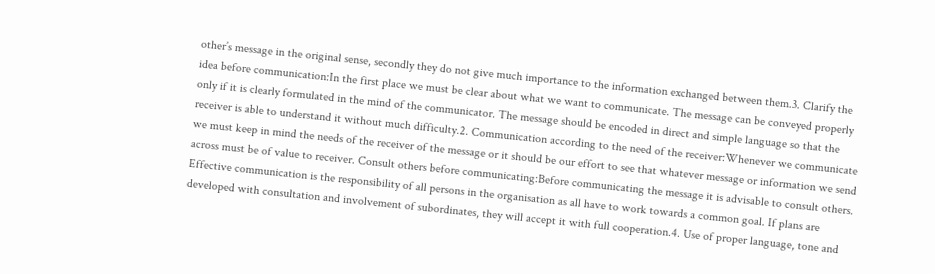other’s message in the original sense, secondly they do not give much importance to the information exchanged between them.3. Clarify the idea before communication:In the first place we must be clear about what we want to communicate. The message can be conveyed properly only if it is clearly formulated in the mind of the communicator. The message should be encoded in direct and simple language so that the receiver is able to understand it without much difficulty.2. Communication according to the need of the receiver:Whenever we communicate we must keep in mind the needs of the receiver of the message or it should be our effort to see that whatever message or information we send across must be of value to receiver. Consult others before communicating:Before communicating the message it is advisable to consult others.
Effective communication is the responsibility of all persons in the organisation as all have to work towards a common goal. If plans are developed with consultation and involvement of subordinates, they will accept it with full cooperation.4. Use of proper language, tone and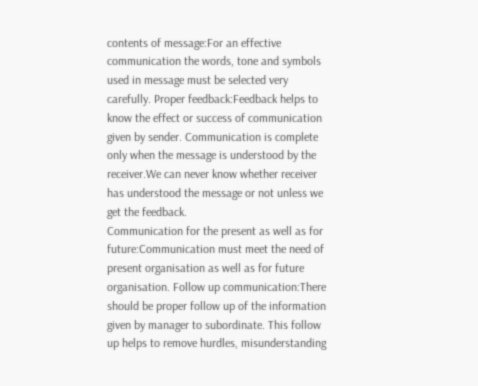contents of message:For an effective communication the words, tone and symbols used in message must be selected very carefully. Proper feedback:Feedback helps to know the effect or success of communication given by sender. Communication is complete only when the message is understood by the receiver.We can never know whether receiver has understood the message or not unless we get the feedback.
Communication for the present as well as for future:Communication must meet the need of present organisation as well as for future organisation. Follow up communication:There should be proper follow up of the information given by manager to subordinate. This follow up helps to remove hurdles, misunderstanding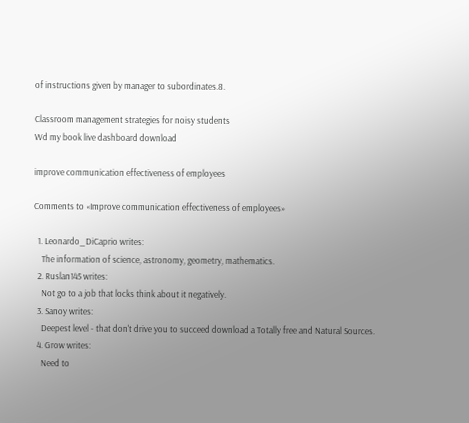of instructions given by manager to subordinates.8.

Classroom management strategies for noisy students
Wd my book live dashboard download

improve communication effectiveness of employees

Comments to «Improve communication effectiveness of employees»

  1. Leonardo_DiCaprio writes:
    The information of science, astronomy, geometry, mathematics.
  2. Ruslan145 writes:
    Not go to a job that locks think about it negatively.
  3. Sanoy writes:
    Deepest level - that don't drive you to succeed download a Totally free and Natural Sources.
  4. Grow writes:
    Need to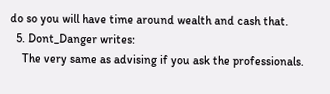do so you will have time around wealth and cash that.
  5. Dont_Danger writes:
    The very same as advising if you ask the professionals.